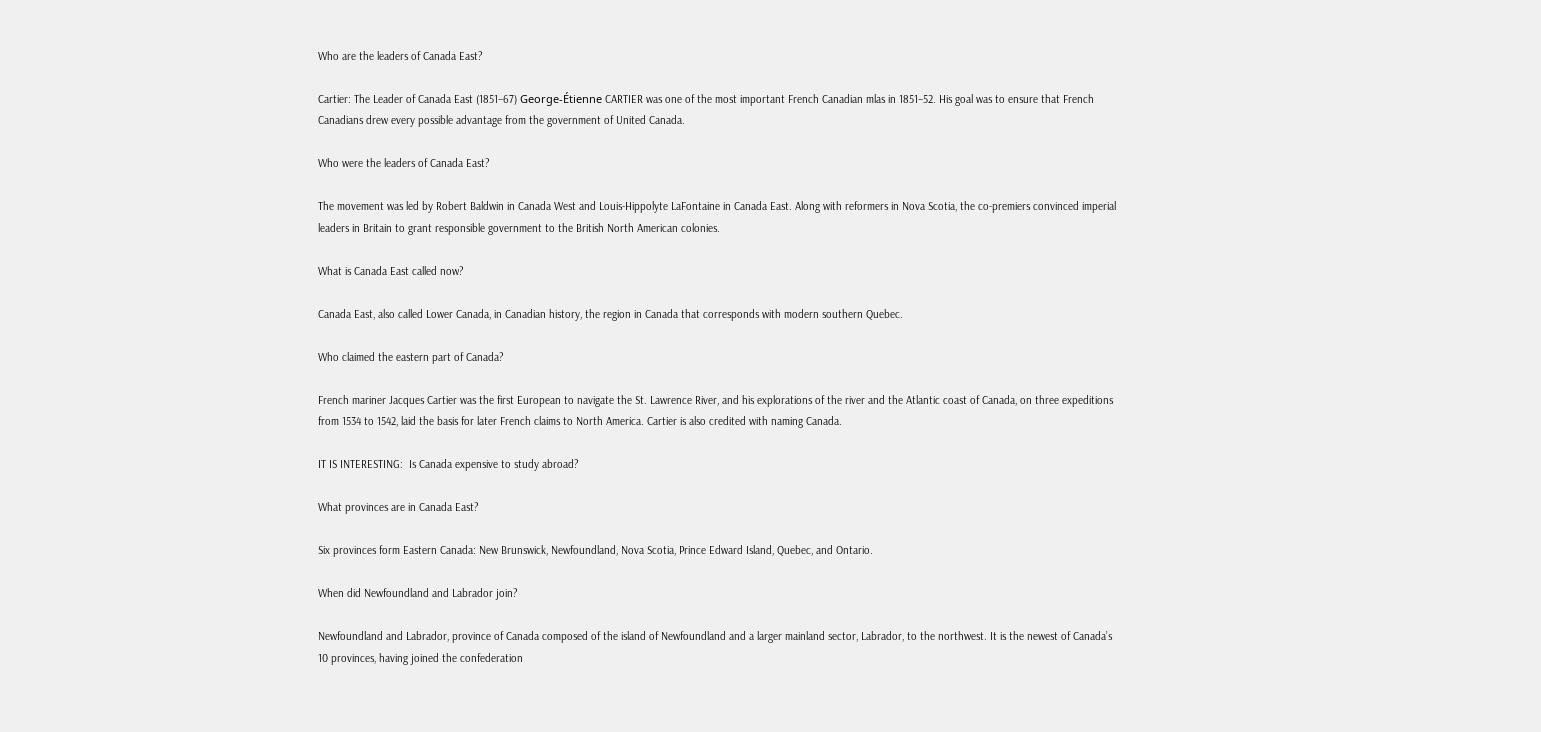Who are the leaders of Canada East?

Cartier: The Leader of Canada East (1851–67) George-Étienne CARTIER was one of the most important French Canadian mlas in 1851–52. His goal was to ensure that French Canadians drew every possible advantage from the government of United Canada.

Who were the leaders of Canada East?

The movement was led by Robert Baldwin in Canada West and Louis-Hippolyte LaFontaine in Canada East. Along with reformers in Nova Scotia, the co-premiers convinced imperial leaders in Britain to grant responsible government to the British North American colonies.

What is Canada East called now?

Canada East, also called Lower Canada, in Canadian history, the region in Canada that corresponds with modern southern Quebec.

Who claimed the eastern part of Canada?

French mariner Jacques Cartier was the first European to navigate the St. Lawrence River, and his explorations of the river and the Atlantic coast of Canada, on three expeditions from 1534 to 1542, laid the basis for later French claims to North America. Cartier is also credited with naming Canada.

IT IS INTERESTING:  Is Canada expensive to study abroad?

What provinces are in Canada East?

Six provinces form Eastern Canada: New Brunswick, Newfoundland, Nova Scotia, Prince Edward Island, Quebec, and Ontario.

When did Newfoundland and Labrador join?

Newfoundland and Labrador, province of Canada composed of the island of Newfoundland and a larger mainland sector, Labrador, to the northwest. It is the newest of Canada’s 10 provinces, having joined the confederation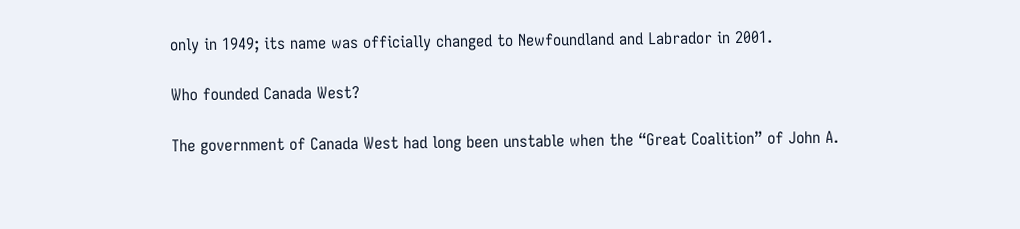only in 1949; its name was officially changed to Newfoundland and Labrador in 2001.

Who founded Canada West?

The government of Canada West had long been unstable when the “Great Coalition” of John A.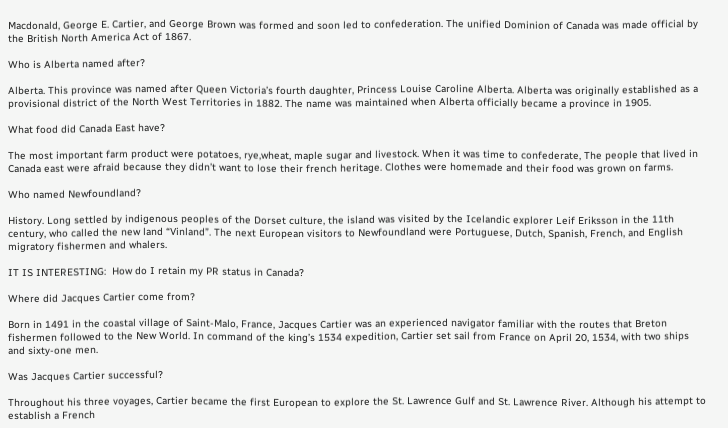Macdonald, George E. Cartier, and George Brown was formed and soon led to confederation. The unified Dominion of Canada was made official by the British North America Act of 1867.

Who is Alberta named after?

Alberta. This province was named after Queen Victoria’s fourth daughter, Princess Louise Caroline Alberta. Alberta was originally established as a provisional district of the North West Territories in 1882. The name was maintained when Alberta officially became a province in 1905.

What food did Canada East have?

The most important farm product were potatoes, rye,wheat, maple sugar and livestock. When it was time to confederate, The people that lived in Canada east were afraid because they didn’t want to lose their french heritage. Clothes were homemade and their food was grown on farms.

Who named Newfoundland?

History. Long settled by indigenous peoples of the Dorset culture, the island was visited by the Icelandic explorer Leif Eriksson in the 11th century, who called the new land “Vinland”. The next European visitors to Newfoundland were Portuguese, Dutch, Spanish, French, and English migratory fishermen and whalers.

IT IS INTERESTING:  How do I retain my PR status in Canada?

Where did Jacques Cartier come from?

Born in 1491 in the coastal village of Saint-Malo, France, Jacques Cartier was an experienced navigator familiar with the routes that Breton fishermen followed to the New World. In command of the king’s 1534 expedition, Cartier set sail from France on April 20, 1534, with two ships and sixty-one men.

Was Jacques Cartier successful?

Throughout his three voyages, Cartier became the first European to explore the St. Lawrence Gulf and St. Lawrence River. Although his attempt to establish a French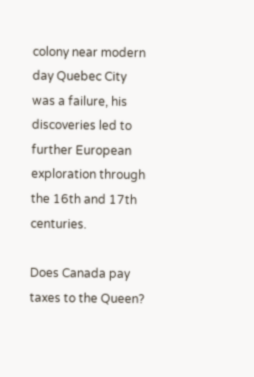colony near modern day Quebec City was a failure, his discoveries led to further European exploration through the 16th and 17th centuries.

Does Canada pay taxes to the Queen?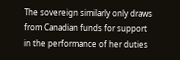The sovereign similarly only draws from Canadian funds for support in the performance of her duties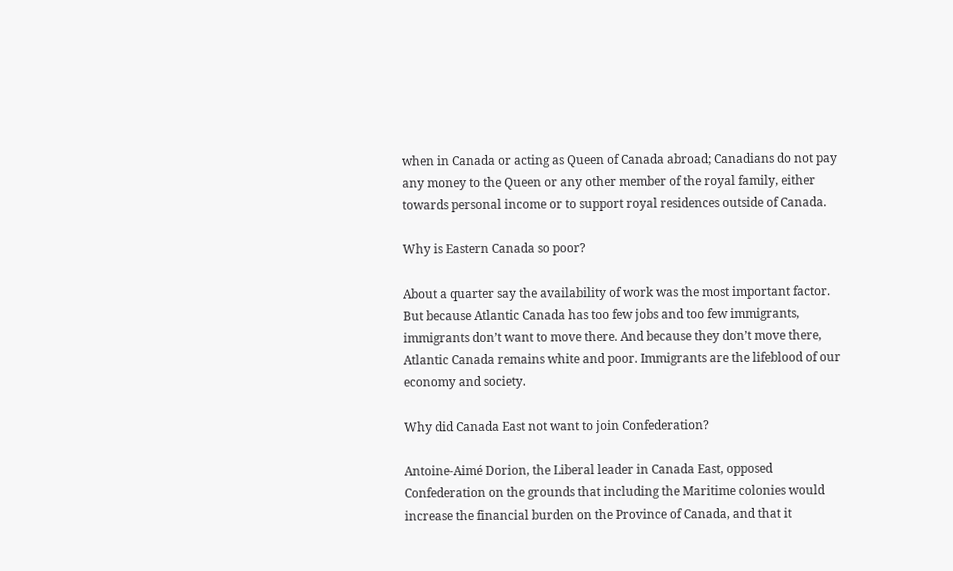when in Canada or acting as Queen of Canada abroad; Canadians do not pay any money to the Queen or any other member of the royal family, either towards personal income or to support royal residences outside of Canada.

Why is Eastern Canada so poor?

About a quarter say the availability of work was the most important factor. But because Atlantic Canada has too few jobs and too few immigrants, immigrants don’t want to move there. And because they don’t move there, Atlantic Canada remains white and poor. Immigrants are the lifeblood of our economy and society.

Why did Canada East not want to join Confederation?

Antoine-Aimé Dorion, the Liberal leader in Canada East, opposed Confederation on the grounds that including the Maritime colonies would increase the financial burden on the Province of Canada, and that it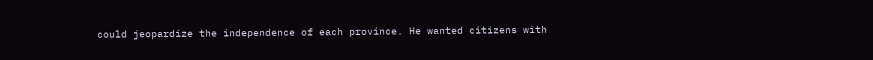could jeopardize the independence of each province. He wanted citizens with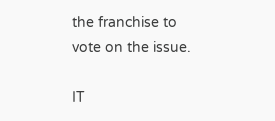the franchise to vote on the issue.

IT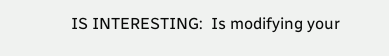IS INTERESTING:  Is modifying your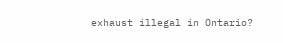exhaust illegal in Ontario?